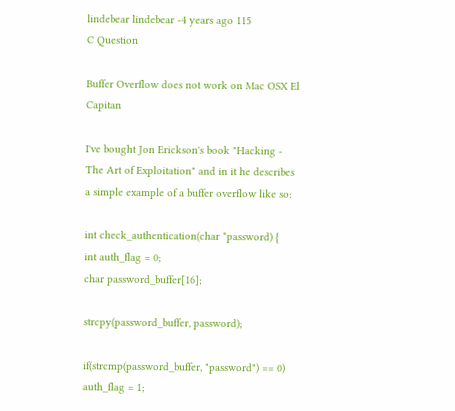lindebear lindebear -4 years ago 115
C Question

Buffer Overflow does not work on Mac OSX El Capitan

I've bought Jon Erickson's book "Hacking - The Art of Exploitation" and in it he describes a simple example of a buffer overflow like so:

int check_authentication(char *password) {
int auth_flag = 0;
char password_buffer[16];

strcpy(password_buffer, password);

if(strcmp(password_buffer, "password") == 0)
auth_flag = 1;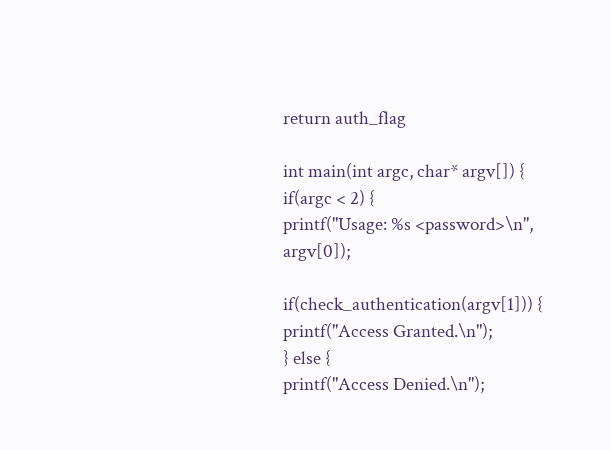return auth_flag

int main(int argc, char* argv[]) {
if(argc < 2) {
printf("Usage: %s <password>\n", argv[0]);

if(check_authentication(argv[1])) {
printf("Access Granted.\n");
} else {
printf("Access Denied.\n");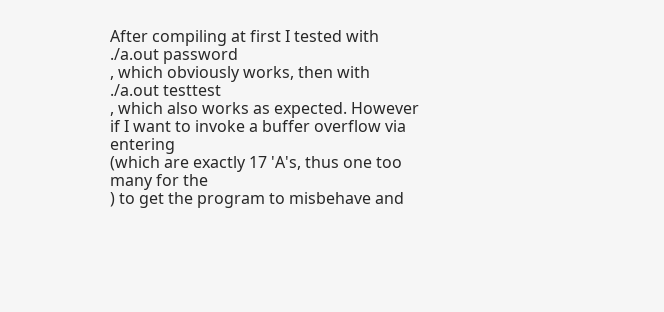After compiling at first I tested with
./a.out password
, which obviously works, then with
./a.out testtest
, which also works as expected. However if I want to invoke a buffer overflow via entering
(which are exactly 17 'A's, thus one too many for the
) to get the program to misbehave and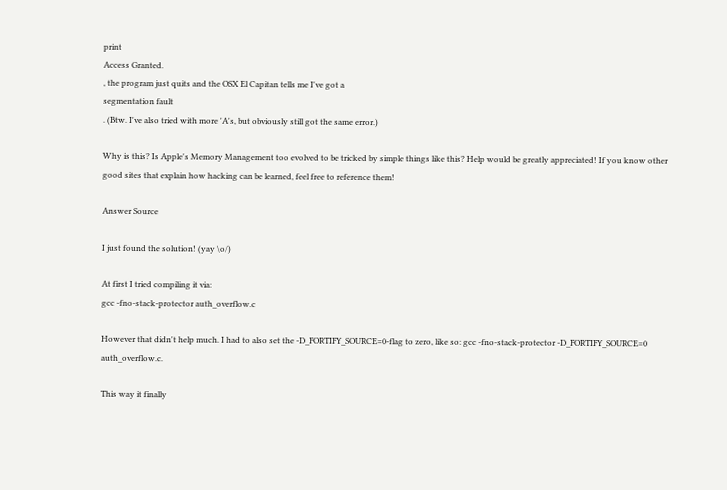print
Access Granted.
, the program just quits and the OSX El Capitan tells me I've got a
segmentation fault
. (Btw. I've also tried with more 'A's, but obviously still got the same error.)

Why is this? Is Apple's Memory Management too evolved to be tricked by simple things like this? Help would be greatly appreciated! If you know other good sites that explain how hacking can be learned, feel free to reference them!

Answer Source

I just found the solution! (yay \o/)

At first I tried compiling it via:
gcc -fno-stack-protector auth_overflow.c

However that didn't help much. I had to also set the -D_FORTIFY_SOURCE=0-flag to zero, like so: gcc -fno-stack-protector -D_FORTIFY_SOURCE=0 auth_overflow.c.

This way it finally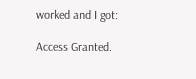worked and I got:

Access Granted.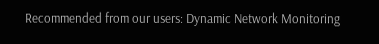Recommended from our users: Dynamic Network Monitoring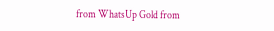from WhatsUp Gold from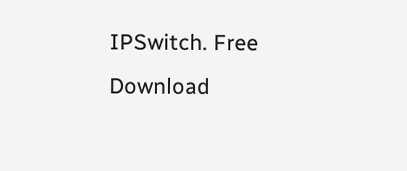IPSwitch. Free Download